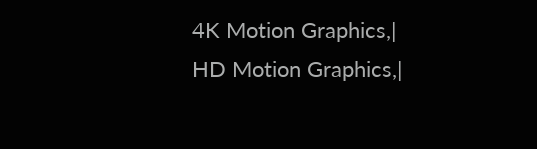4K Motion Graphics,| HD Motion Graphics,|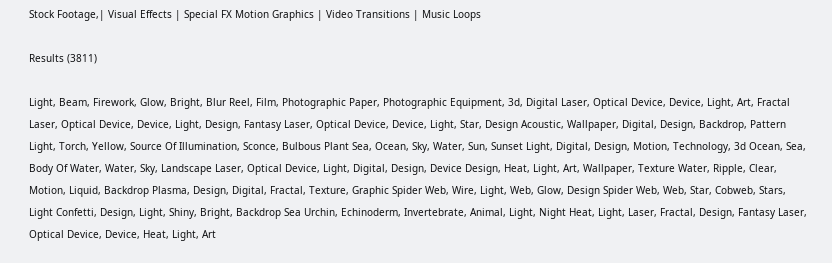Stock Footage,| Visual Effects | Special FX Motion Graphics | Video Transitions | Music Loops

Results (3811)

Light, Beam, Firework, Glow, Bright, Blur Reel, Film, Photographic Paper, Photographic Equipment, 3d, Digital Laser, Optical Device, Device, Light, Art, Fractal Laser, Optical Device, Device, Light, Design, Fantasy Laser, Optical Device, Device, Light, Star, Design Acoustic, Wallpaper, Digital, Design, Backdrop, Pattern Light, Torch, Yellow, Source Of Illumination, Sconce, Bulbous Plant Sea, Ocean, Sky, Water, Sun, Sunset Light, Digital, Design, Motion, Technology, 3d Ocean, Sea, Body Of Water, Water, Sky, Landscape Laser, Optical Device, Light, Digital, Design, Device Design, Heat, Light, Art, Wallpaper, Texture Water, Ripple, Clear, Motion, Liquid, Backdrop Plasma, Design, Digital, Fractal, Texture, Graphic Spider Web, Wire, Light, Web, Glow, Design Spider Web, Web, Star, Cobweb, Stars, Light Confetti, Design, Light, Shiny, Bright, Backdrop Sea Urchin, Echinoderm, Invertebrate, Animal, Light, Night Heat, Light, Laser, Fractal, Design, Fantasy Laser, Optical Device, Device, Heat, Light, Art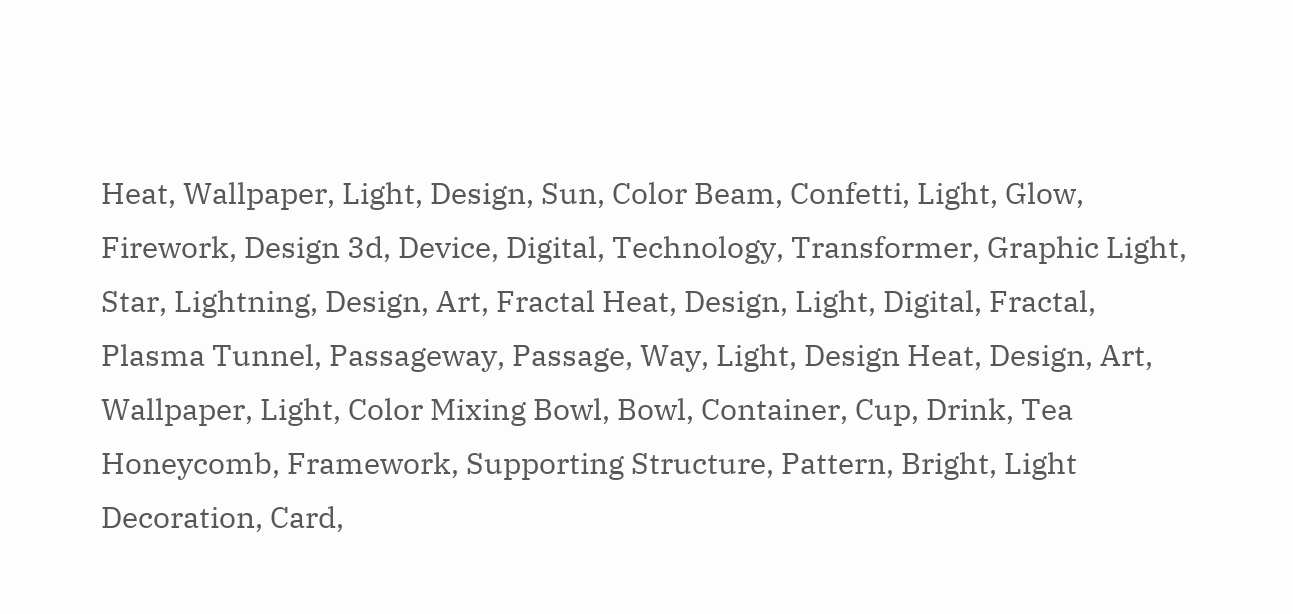Heat, Wallpaper, Light, Design, Sun, Color Beam, Confetti, Light, Glow, Firework, Design 3d, Device, Digital, Technology, Transformer, Graphic Light, Star, Lightning, Design, Art, Fractal Heat, Design, Light, Digital, Fractal, Plasma Tunnel, Passageway, Passage, Way, Light, Design Heat, Design, Art, Wallpaper, Light, Color Mixing Bowl, Bowl, Container, Cup, Drink, Tea Honeycomb, Framework, Supporting Structure, Pattern, Bright, Light Decoration, Card,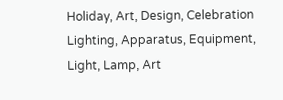Holiday, Art, Design, Celebration Lighting, Apparatus, Equipment, Light, Lamp, Art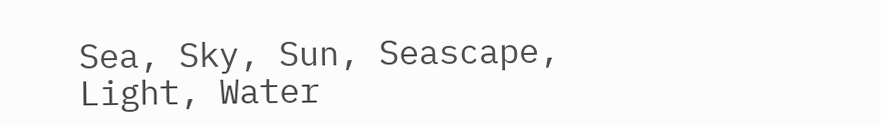Sea, Sky, Sun, Seascape, Light, Water